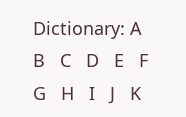Dictionary: A   B   C   D   E   F   G   H   I   J   K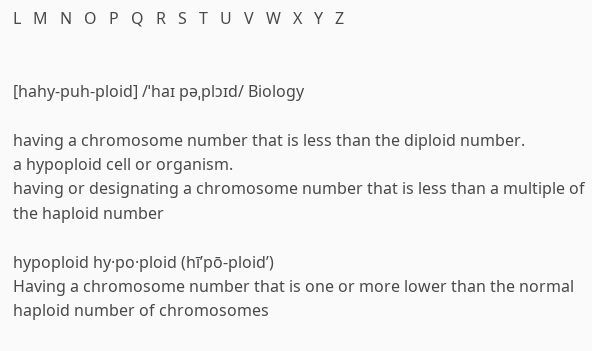L   M   N   O   P   Q   R   S   T   U   V   W   X   Y   Z


[hahy-puh-ploid] /ˈhaɪ pəˌplɔɪd/ Biology

having a chromosome number that is less than the diploid number.
a hypoploid cell or organism.
having or designating a chromosome number that is less than a multiple of the haploid number

hypoploid hy·po·ploid (hī’pō-ploid’)
Having a chromosome number that is one or more lower than the normal haploid number of chromosomes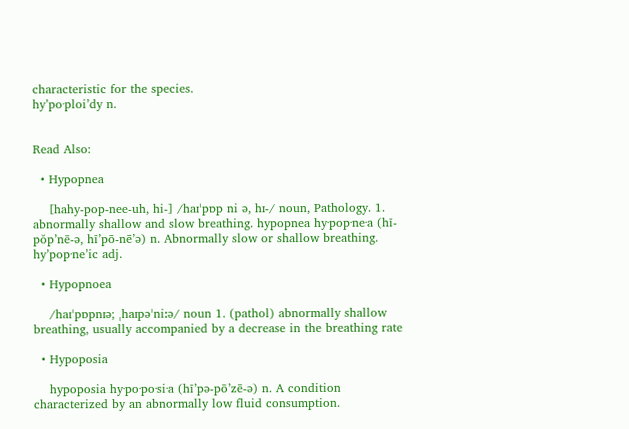characteristic for the species.
hy’po·ploi’dy n.


Read Also:

  • Hypopnea

    [hahy-pop-nee-uh, hi-] /haɪˈpɒp ni ə, hɪ-/ noun, Pathology. 1. abnormally shallow and slow breathing. hypopnea hy·pop·ne·a (hī-pŏp’nē-ə, hī’pō-nē’ə) n. Abnormally slow or shallow breathing. hy’pop·ne’ic adj.

  • Hypopnoea

    /haɪˈpɒpnɪə; ˌhaɪpəˈniːə/ noun 1. (pathol) abnormally shallow breathing, usually accompanied by a decrease in the breathing rate

  • Hypoposia

    hypoposia hy·po·po·si·a (hī’pə-pō’zē-ə) n. A condition characterized by an abnormally low fluid consumption.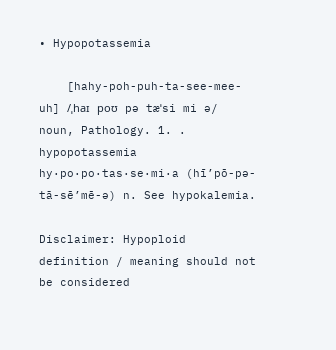• Hypopotassemia

    [hahy-poh-puh-ta-see-mee-uh] /ˌhaɪ poʊ pə tæˈsi mi ə/ noun, Pathology. 1. . hypopotassemia hy·po·po·tas·se·mi·a (hī’pō-pə-tā-sē’mē-ə) n. See hypokalemia.

Disclaimer: Hypoploid definition / meaning should not be considered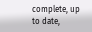complete, up to date,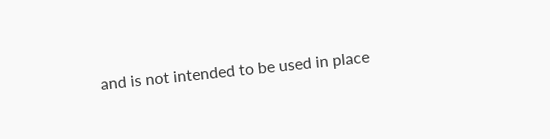and is not intended to be used in place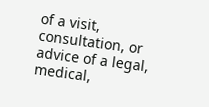of a visit, consultation, or advice of a legal, medical,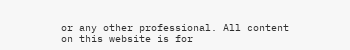or any other professional. All content on this website is for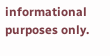informational purposes only.